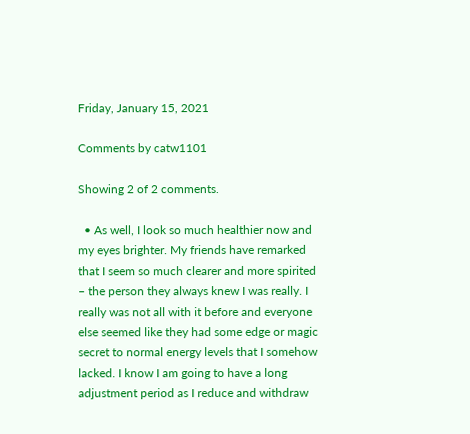Friday, January 15, 2021

Comments by catw1101

Showing 2 of 2 comments.

  • As well, I look so much healthier now and my eyes brighter. My friends have remarked that I seem so much clearer and more spirited – the person they always knew I was really. I really was not all with it before and everyone else seemed like they had some edge or magic secret to normal energy levels that I somehow lacked. I know I am going to have a long adjustment period as I reduce and withdraw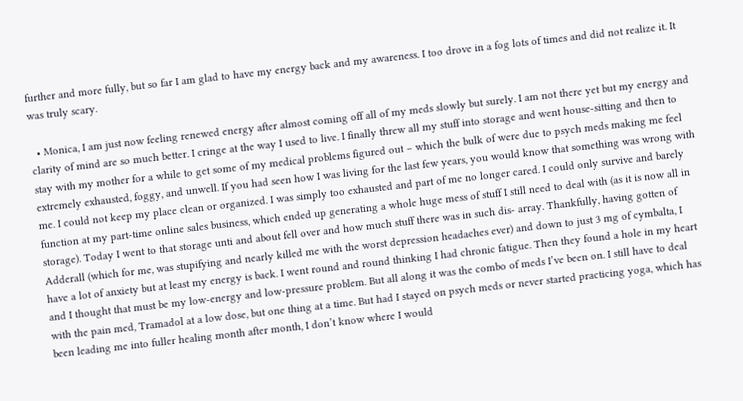further and more fully, but so far I am glad to have my energy back and my awareness. I too drove in a fog lots of times and did not realize it. It was truly scary.

  • Monica, I am just now feeling renewed energy after almost coming off all of my meds slowly but surely. I am not there yet but my energy and clarity of mind are so much better. I cringe at the way I used to live. I finally threw all my stuff into storage and went house-sitting and then to stay with my mother for a while to get some of my medical problems figured out – which the bulk of were due to psych meds making me feel extremely exhausted, foggy, and unwell. If you had seen how I was living for the last few years, you would know that something was wrong with me. I could not keep my place clean or organized. I was simply too exhausted and part of me no longer cared. I could only survive and barely function at my part-time online sales business, which ended up generating a whole huge mess of stuff I still need to deal with (as it is now all in storage). Today I went to that storage unti and about fell over and how much stuff there was in such dis- array. Thankfully, having gotten of Adderall (which for me, was stupifying and nearly killed me with the worst depression headaches ever) and down to just 3 mg of cymbalta, I have a lot of anxiety but at least my energy is back. I went round and round thinking I had chronic fatigue. Then they found a hole in my heart and I thought that must be my low-energy and low-pressure problem. But all along it was the combo of meds I’ve been on. I still have to deal with the pain med, Tramadol at a low dose, but one thing at a time. But had I stayed on psych meds or never started practicing yoga, which has been leading me into fuller healing month after month, I don’t know where I would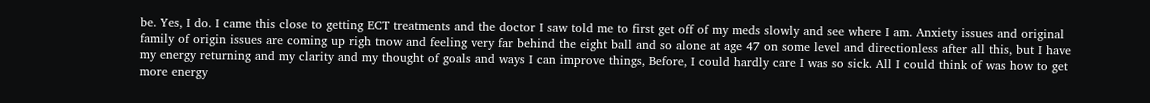be. Yes, I do. I came this close to getting ECT treatments and the doctor I saw told me to first get off of my meds slowly and see where I am. Anxiety issues and original family of origin issues are coming up righ tnow and feeling very far behind the eight ball and so alone at age 47 on some level and directionless after all this, but I have my energy returning and my clarity and my thought of goals and ways I can improve things, Before, I could hardly care I was so sick. All I could think of was how to get more energy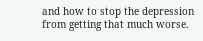and how to stop the depression from getting that much worse.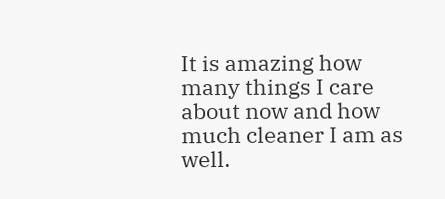It is amazing how many things I care about now and how much cleaner I am as well.